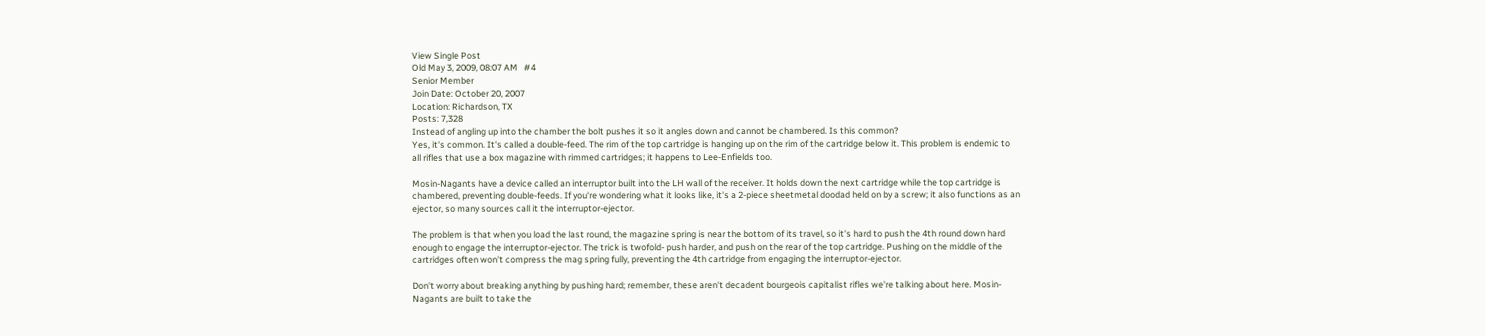View Single Post
Old May 3, 2009, 08:07 AM   #4
Senior Member
Join Date: October 20, 2007
Location: Richardson, TX
Posts: 7,328
Instead of angling up into the chamber the bolt pushes it so it angles down and cannot be chambered. Is this common?
Yes, it's common. It's called a double-feed. The rim of the top cartridge is hanging up on the rim of the cartridge below it. This problem is endemic to all rifles that use a box magazine with rimmed cartridges; it happens to Lee-Enfields too.

Mosin-Nagants have a device called an interruptor built into the LH wall of the receiver. It holds down the next cartridge while the top cartridge is chambered, preventing double-feeds. If you're wondering what it looks like, it's a 2-piece sheetmetal doodad held on by a screw; it also functions as an ejector, so many sources call it the interruptor-ejector.

The problem is that when you load the last round, the magazine spring is near the bottom of its travel, so it's hard to push the 4th round down hard enough to engage the interruptor-ejector. The trick is twofold- push harder, and push on the rear of the top cartridge. Pushing on the middle of the cartridges often won't compress the mag spring fully, preventing the 4th cartridge from engaging the interruptor-ejector.

Don't worry about breaking anything by pushing hard; remember, these aren't decadent bourgeois capitalist rifles we're talking about here. Mosin-Nagants are built to take the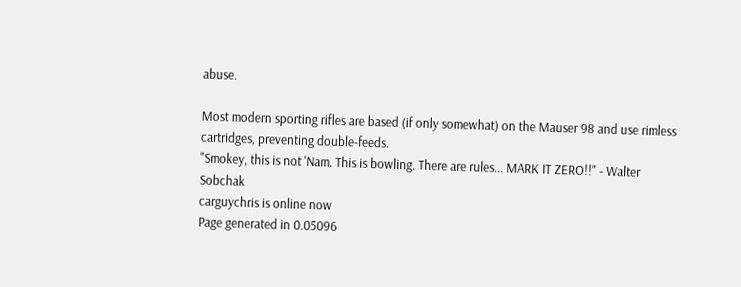abuse.

Most modern sporting rifles are based (if only somewhat) on the Mauser 98 and use rimless cartridges, preventing double-feeds.
"Smokey, this is not 'Nam. This is bowling. There are rules... MARK IT ZERO!!" - Walter Sobchak
carguychris is online now
Page generated in 0.05096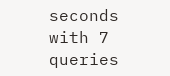seconds with 7 queries